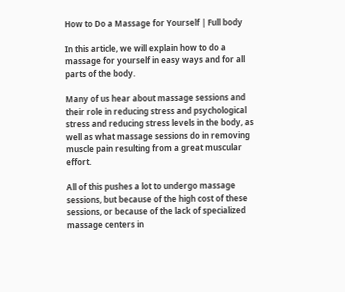How to Do a Massage for Yourself | Full body

In this article, we will explain how to do a massage for yourself in easy ways and for all parts of the body.

Many of us hear about massage sessions and their role in reducing stress and psychological stress and reducing stress levels in the body, as well as what massage sessions do in removing muscle pain resulting from a great muscular effort.

All of this pushes a lot to undergo massage sessions, but because of the high cost of these sessions, or because of the lack of specialized massage centers in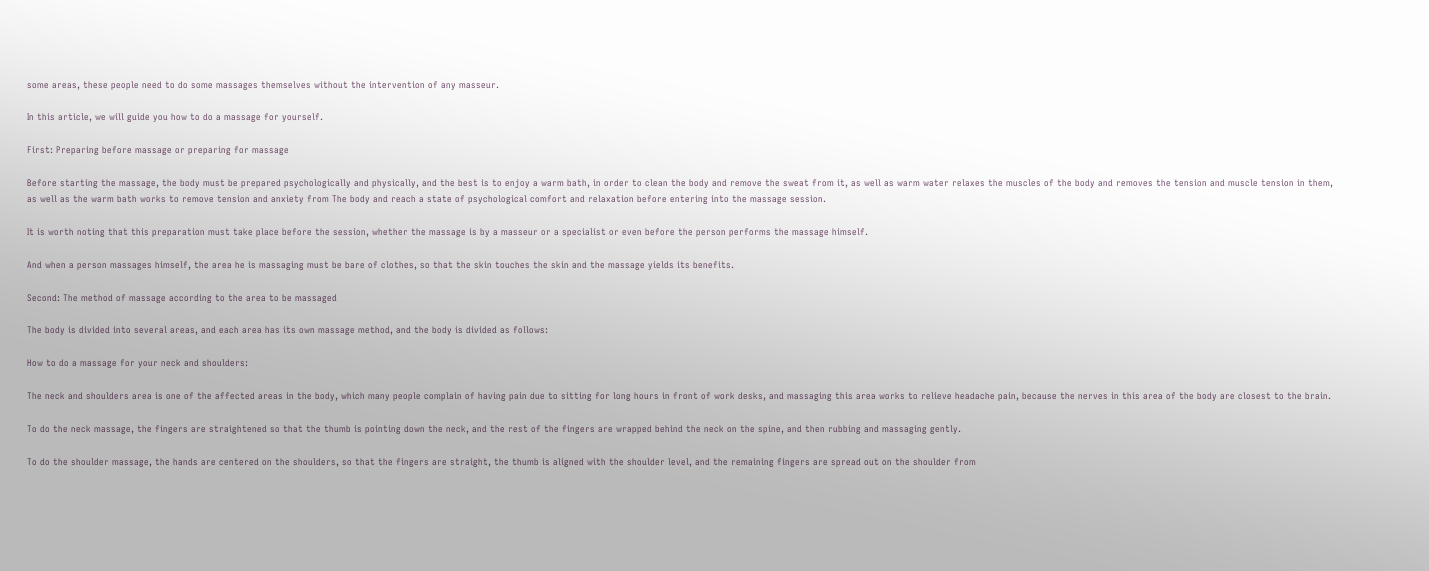some areas, these people need to do some massages themselves without the intervention of any masseur.

In this article, we will guide you how to do a massage for yourself.

First: Preparing before massage or preparing for massage

Before starting the massage, the body must be prepared psychologically and physically, and the best is to enjoy a warm bath, in order to clean the body and remove the sweat from it, as well as warm water relaxes the muscles of the body and removes the tension and muscle tension in them, as well as the warm bath works to remove tension and anxiety from The body and reach a state of psychological comfort and relaxation before entering into the massage session.

It is worth noting that this preparation must take place before the session, whether the massage is by a masseur or a specialist or even before the person performs the massage himself.

And when a person massages himself, the area he is massaging must be bare of clothes, so that the skin touches the skin and the massage yields its benefits.

Second: The method of massage according to the area to be massaged

The body is divided into several areas, and each area has its own massage method, and the body is divided as follows:

How to do a massage for your neck and shoulders:

The neck and shoulders area is one of the affected areas in the body, which many people complain of having pain due to sitting for long hours in front of work desks, and massaging this area works to relieve headache pain, because the nerves in this area of the body are closest to the brain.

To do the neck massage, the fingers are straightened so that the thumb is pointing down the neck, and the rest of the fingers are wrapped behind the neck on the spine, and then rubbing and massaging gently.

To do the shoulder massage, the hands are centered on the shoulders, so that the fingers are straight, the thumb is aligned with the shoulder level, and the remaining fingers are spread out on the shoulder from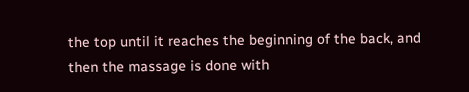the top until it reaches the beginning of the back, and then the massage is done with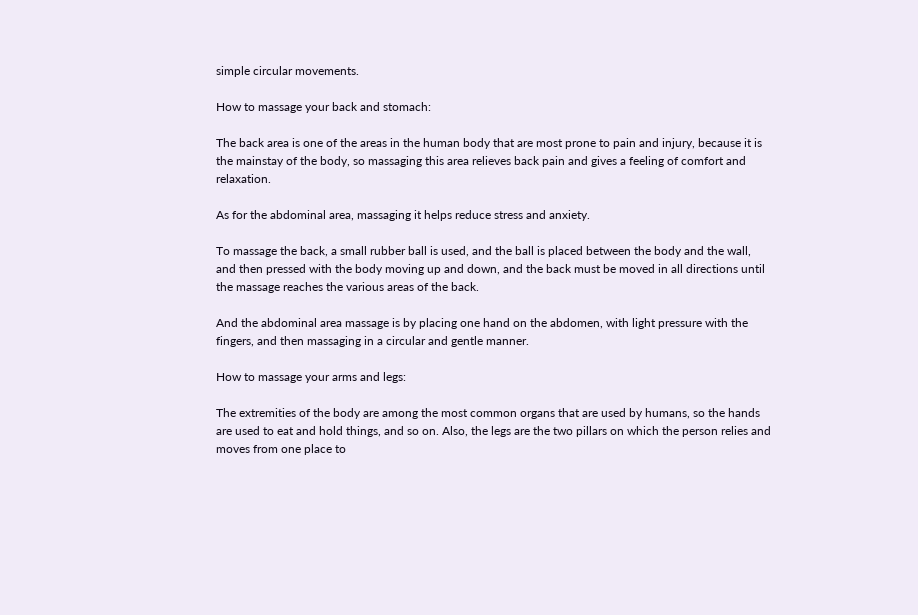simple circular movements.

How to massage your back and stomach:

The back area is one of the areas in the human body that are most prone to pain and injury, because it is the mainstay of the body, so massaging this area relieves back pain and gives a feeling of comfort and relaxation.

As for the abdominal area, massaging it helps reduce stress and anxiety.

To massage the back, a small rubber ball is used, and the ball is placed between the body and the wall, and then pressed with the body moving up and down, and the back must be moved in all directions until the massage reaches the various areas of the back.

And the abdominal area massage is by placing one hand on the abdomen, with light pressure with the fingers, and then massaging in a circular and gentle manner.

How to massage your arms and legs:

The extremities of the body are among the most common organs that are used by humans, so the hands are used to eat and hold things, and so on. Also, the legs are the two pillars on which the person relies and moves from one place to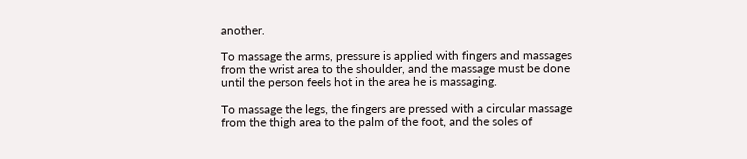another.

To massage the arms, pressure is applied with fingers and massages from the wrist area to the shoulder, and the massage must be done until the person feels hot in the area he is massaging.

To massage the legs, the fingers are pressed with a circular massage from the thigh area to the palm of the foot, and the soles of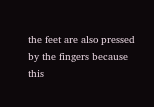the feet are also pressed by the fingers because this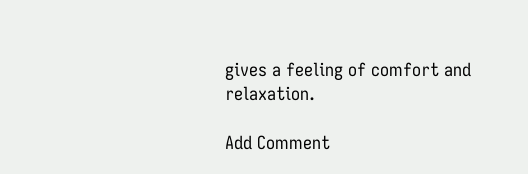gives a feeling of comfort and relaxation.

Add Comment